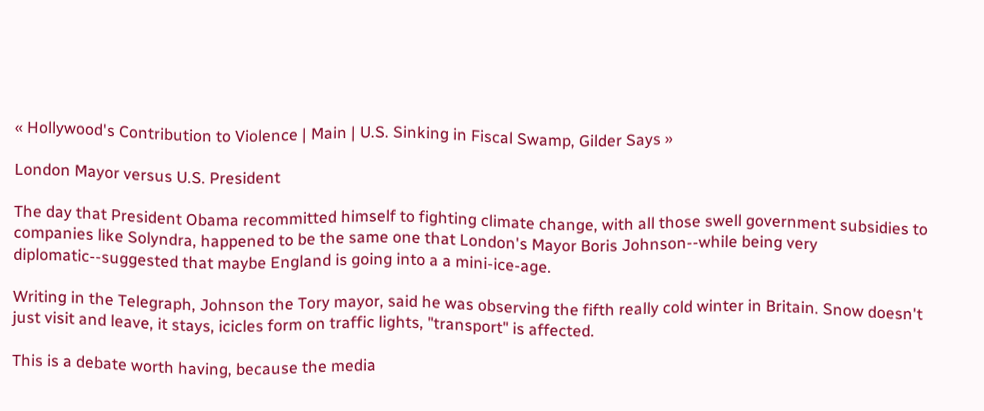« Hollywood's Contribution to Violence | Main | U.S. Sinking in Fiscal Swamp, Gilder Says »

London Mayor versus U.S. President

The day that President Obama recommitted himself to fighting climate change, with all those swell government subsidies to companies like Solyndra, happened to be the same one that London's Mayor Boris Johnson--while being very diplomatic--suggested that maybe England is going into a a mini-ice-age.

Writing in the Telegraph, Johnson the Tory mayor, said he was observing the fifth really cold winter in Britain. Snow doesn't just visit and leave, it stays, icicles form on traffic lights, "transport" is affected.

This is a debate worth having, because the media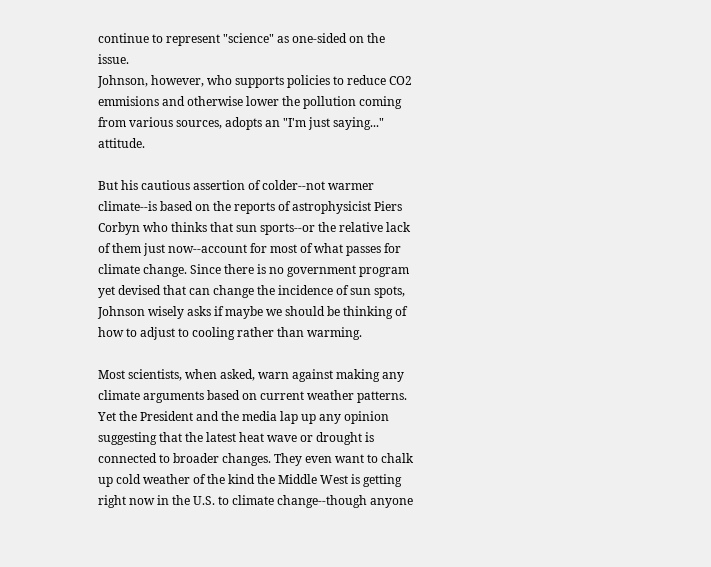continue to represent "science" as one-sided on the issue.
Johnson, however, who supports policies to reduce CO2 emmisions and otherwise lower the pollution coming from various sources, adopts an "I'm just saying..." attitude.

But his cautious assertion of colder--not warmer climate--is based on the reports of astrophysicist Piers Corbyn who thinks that sun sports--or the relative lack of them just now--account for most of what passes for climate change. Since there is no government program yet devised that can change the incidence of sun spots, Johnson wisely asks if maybe we should be thinking of how to adjust to cooling rather than warming.

Most scientists, when asked, warn against making any climate arguments based on current weather patterns. Yet the President and the media lap up any opinion suggesting that the latest heat wave or drought is connected to broader changes. They even want to chalk up cold weather of the kind the Middle West is getting right now in the U.S. to climate change--though anyone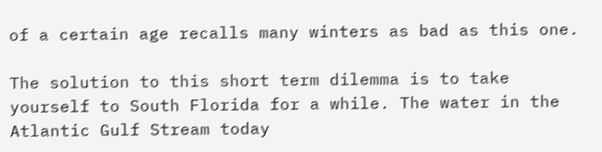of a certain age recalls many winters as bad as this one.

The solution to this short term dilemma is to take yourself to South Florida for a while. The water in the Atlantic Gulf Stream today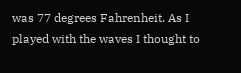was 77 degrees Fahrenheit. As I played with the waves I thought to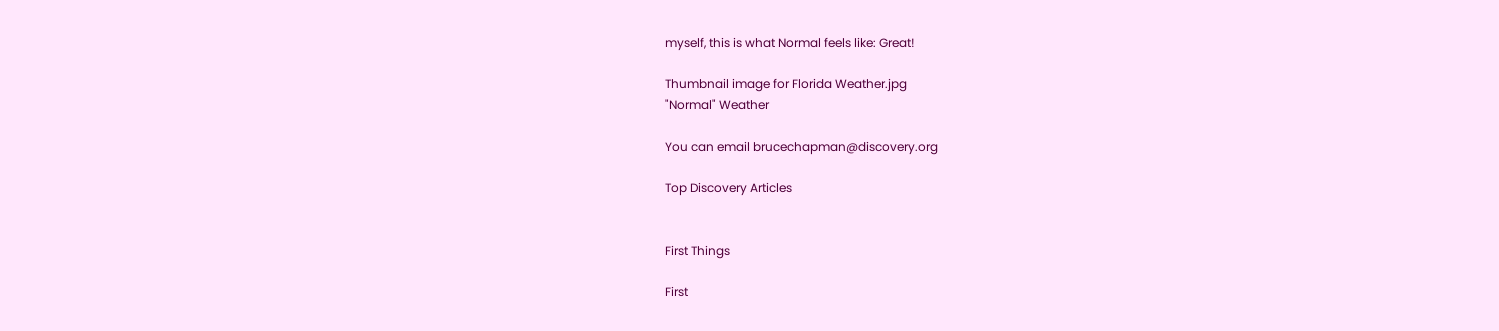myself, this is what Normal feels like: Great!

Thumbnail image for Florida Weather.jpg
"Normal" Weather

You can email brucechapman@discovery.org

Top Discovery Articles


First Things

First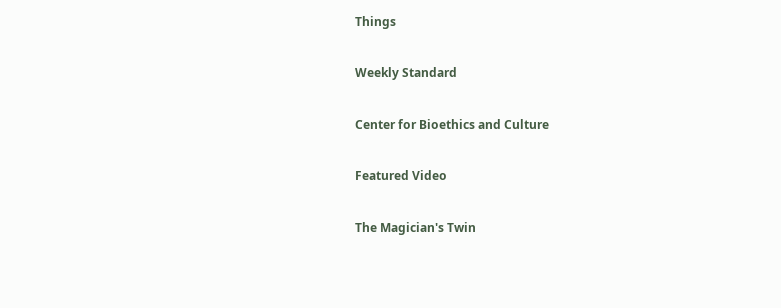Things

Weekly Standard

Center for Bioethics and Culture

Featured Video

The Magician's Twin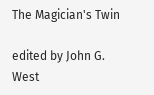The Magician's Twin

edited by John G. West